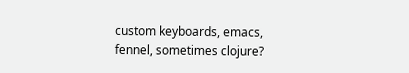custom keyboards, emacs, fennel, sometimes clojure?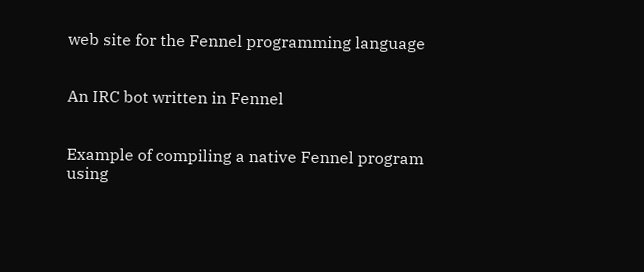web site for the Fennel programming language


An IRC bot written in Fennel


Example of compiling a native Fennel program using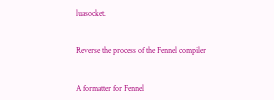luasocket.


Reverse the process of the Fennel compiler


A formatter for Fennel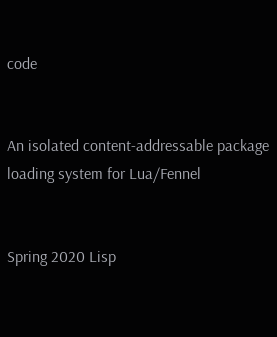code


An isolated content-addressable package loading system for Lua/Fennel


Spring 2020 Lisp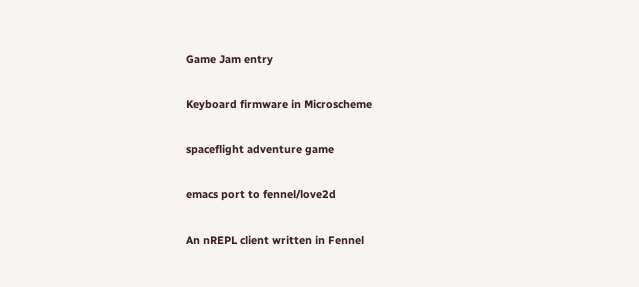Game Jam entry


Keyboard firmware in Microscheme


spaceflight adventure game


emacs port to fennel/love2d


An nREPL client written in Fennel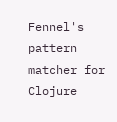Fennel's pattern matcher for Clojure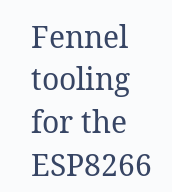Fennel tooling for the ESP8266